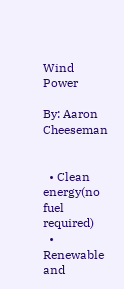Wind Power

By: Aaron Cheeseman


  • Clean energy(no fuel required)
  • Renewable and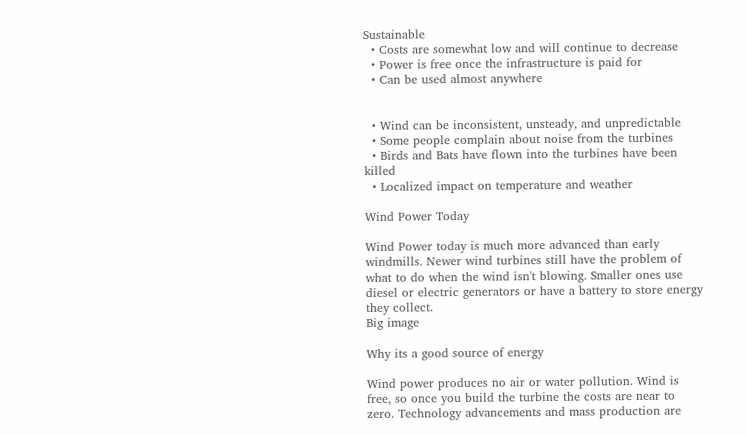Sustainable
  • Costs are somewhat low and will continue to decrease
  • Power is free once the infrastructure is paid for
  • Can be used almost anywhere


  • Wind can be inconsistent, unsteady, and unpredictable
  • Some people complain about noise from the turbines
  • Birds and Bats have flown into the turbines have been killed
  • Localized impact on temperature and weather

Wind Power Today

Wind Power today is much more advanced than early windmills. Newer wind turbines still have the problem of what to do when the wind isn't blowing. Smaller ones use diesel or electric generators or have a battery to store energy they collect.
Big image

Why its a good source of energy

Wind power produces no air or water pollution. Wind is free, so once you build the turbine the costs are near to zero. Technology advancements and mass production are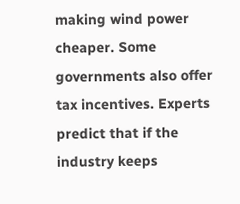making wind power cheaper. Some governments also offer tax incentives. Experts predict that if the industry keeps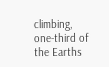climbing, one-third of the Earths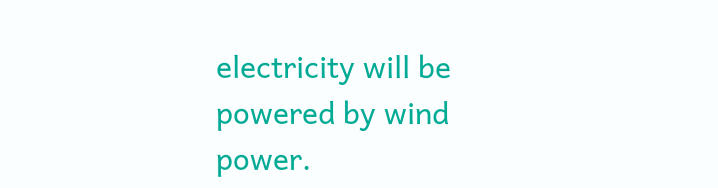electricity will be powered by wind power.